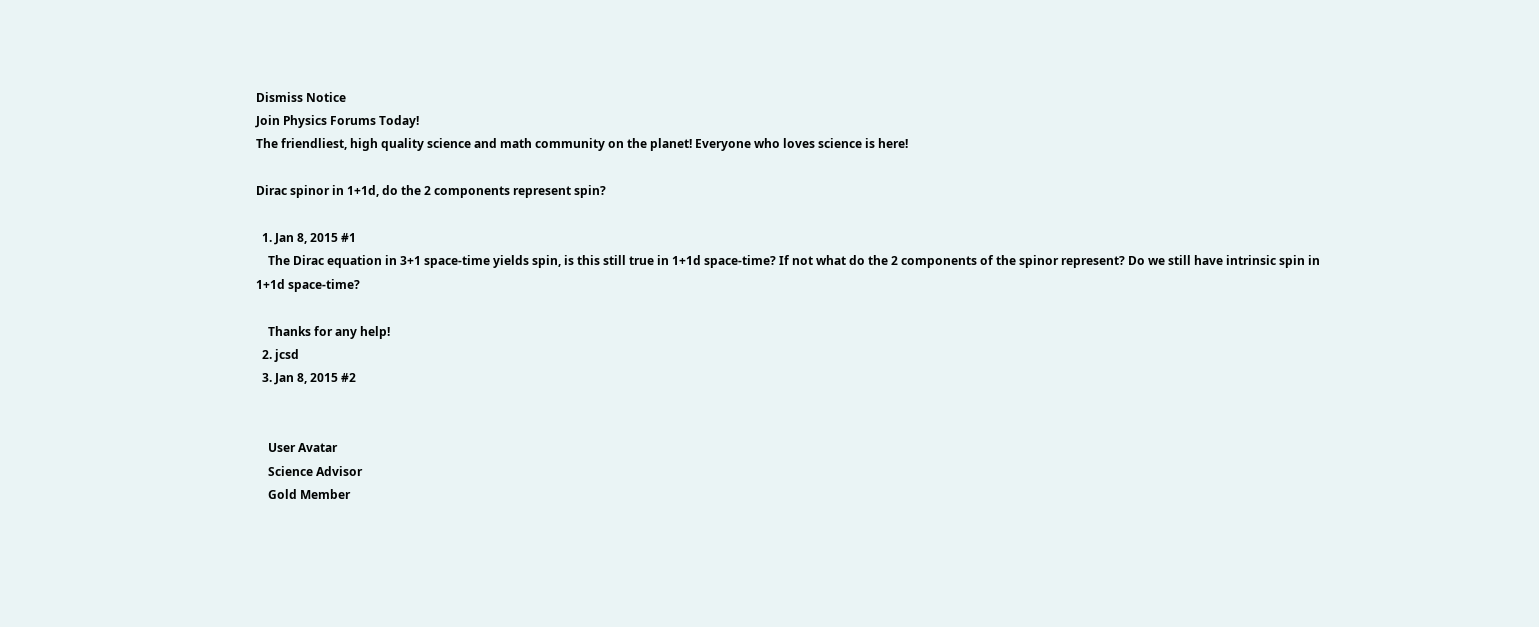Dismiss Notice
Join Physics Forums Today!
The friendliest, high quality science and math community on the planet! Everyone who loves science is here!

Dirac spinor in 1+1d, do the 2 components represent spin?

  1. Jan 8, 2015 #1
    The Dirac equation in 3+1 space-time yields spin, is this still true in 1+1d space-time? If not what do the 2 components of the spinor represent? Do we still have intrinsic spin in 1+1d space-time?

    Thanks for any help!
  2. jcsd
  3. Jan 8, 2015 #2


    User Avatar
    Science Advisor
    Gold Member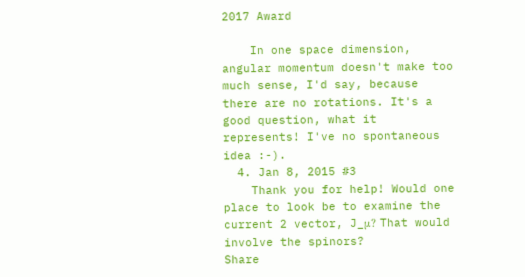2017 Award

    In one space dimension, angular momentum doesn't make too much sense, I'd say, because there are no rotations. It's a good question, what it represents! I've no spontaneous idea :-).
  4. Jan 8, 2015 #3
    Thank you for help! Would one place to look be to examine the current 2 vector, J_μ? That would involve the spinors?
Share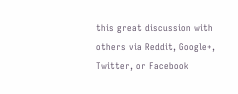this great discussion with others via Reddit, Google+, Twitter, or Facebook